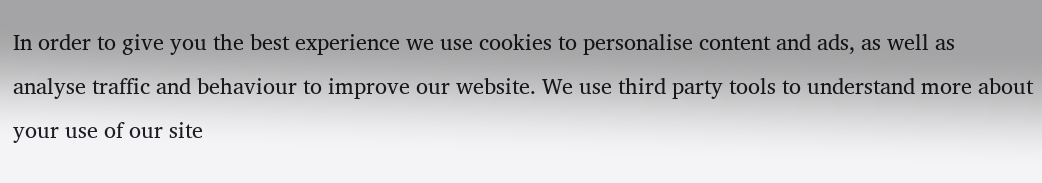In order to give you the best experience we use cookies to personalise content and ads, as well as analyse traffic and behaviour to improve our website. We use third party tools to understand more about your use of our site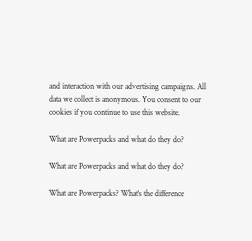and interaction with our advertising campaigns. All data we collect is anonymous. You consent to our cookies if you continue to use this website.

What are Powerpacks and what do they do?

What are Powerpacks and what do they do?

What are Powerpacks? What's the difference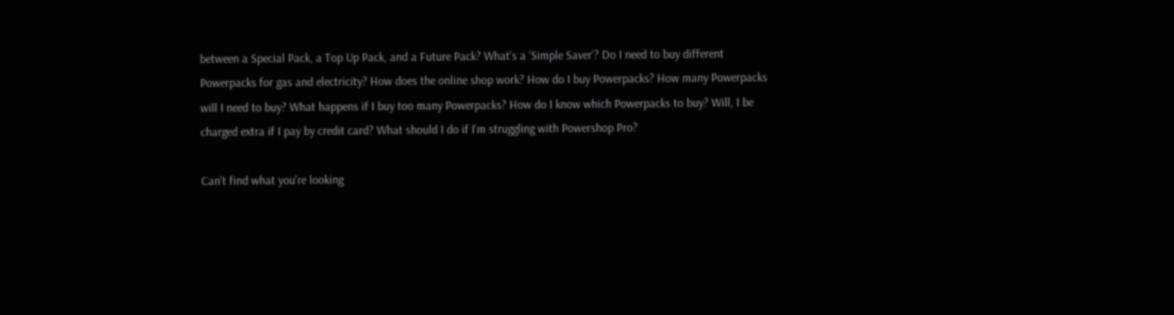between a Special Pack, a Top Up Pack, and a Future Pack? What’s a ‘Simple Saver’? Do I need to buy different Powerpacks for gas and electricity? How does the online shop work? How do I buy Powerpacks? How many Powerpacks will I need to buy? What happens if I buy too many Powerpacks? How do I know which Powerpacks to buy? Will, I be charged extra if I pay by credit card? What should I do if I'm struggling with Powershop Pro?

Can't find what you're looking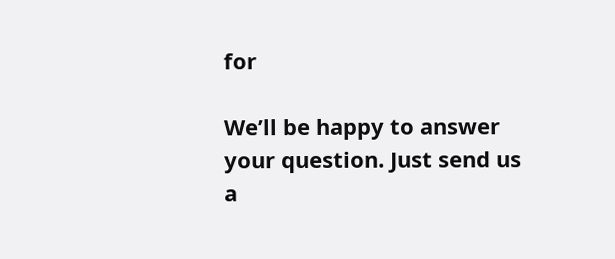for

We’ll be happy to answer your question. Just send us a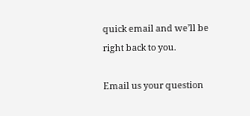quick email and we’ll be right back to you.

Email us your question